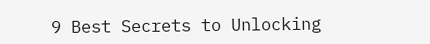9 Best Secrets to Unlocking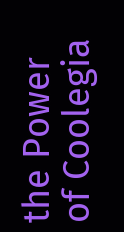the Power of Coolegia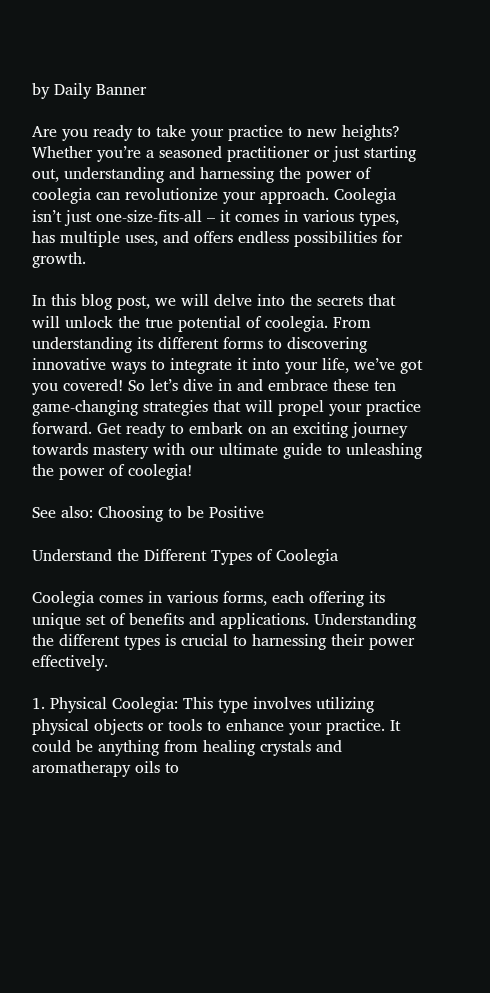by Daily Banner

Are you ready to take your practice to new heights? Whether you’re a seasoned practitioner or just starting out, understanding and harnessing the power of coolegia can revolutionize your approach. Coolegia isn’t just one-size-fits-all – it comes in various types, has multiple uses, and offers endless possibilities for growth.

In this blog post, we will delve into the secrets that will unlock the true potential of coolegia. From understanding its different forms to discovering innovative ways to integrate it into your life, we’ve got you covered! So let’s dive in and embrace these ten game-changing strategies that will propel your practice forward. Get ready to embark on an exciting journey towards mastery with our ultimate guide to unleashing the power of coolegia!

See also: Choosing to be Positive

Understand the Different Types of Coolegia

Coolegia comes in various forms, each offering its unique set of benefits and applications. Understanding the different types is crucial to harnessing their power effectively.

1. Physical Coolegia: This type involves utilizing physical objects or tools to enhance your practice. It could be anything from healing crystals and aromatherapy oils to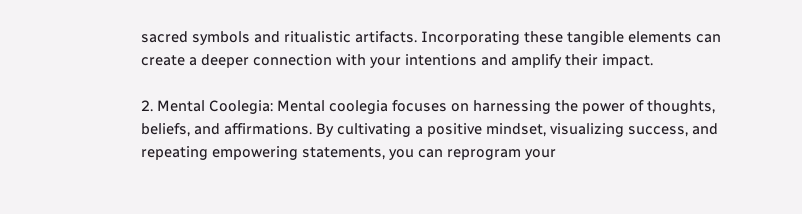sacred symbols and ritualistic artifacts. Incorporating these tangible elements can create a deeper connection with your intentions and amplify their impact.

2. Mental Coolegia: Mental coolegia focuses on harnessing the power of thoughts, beliefs, and affirmations. By cultivating a positive mindset, visualizing success, and repeating empowering statements, you can reprogram your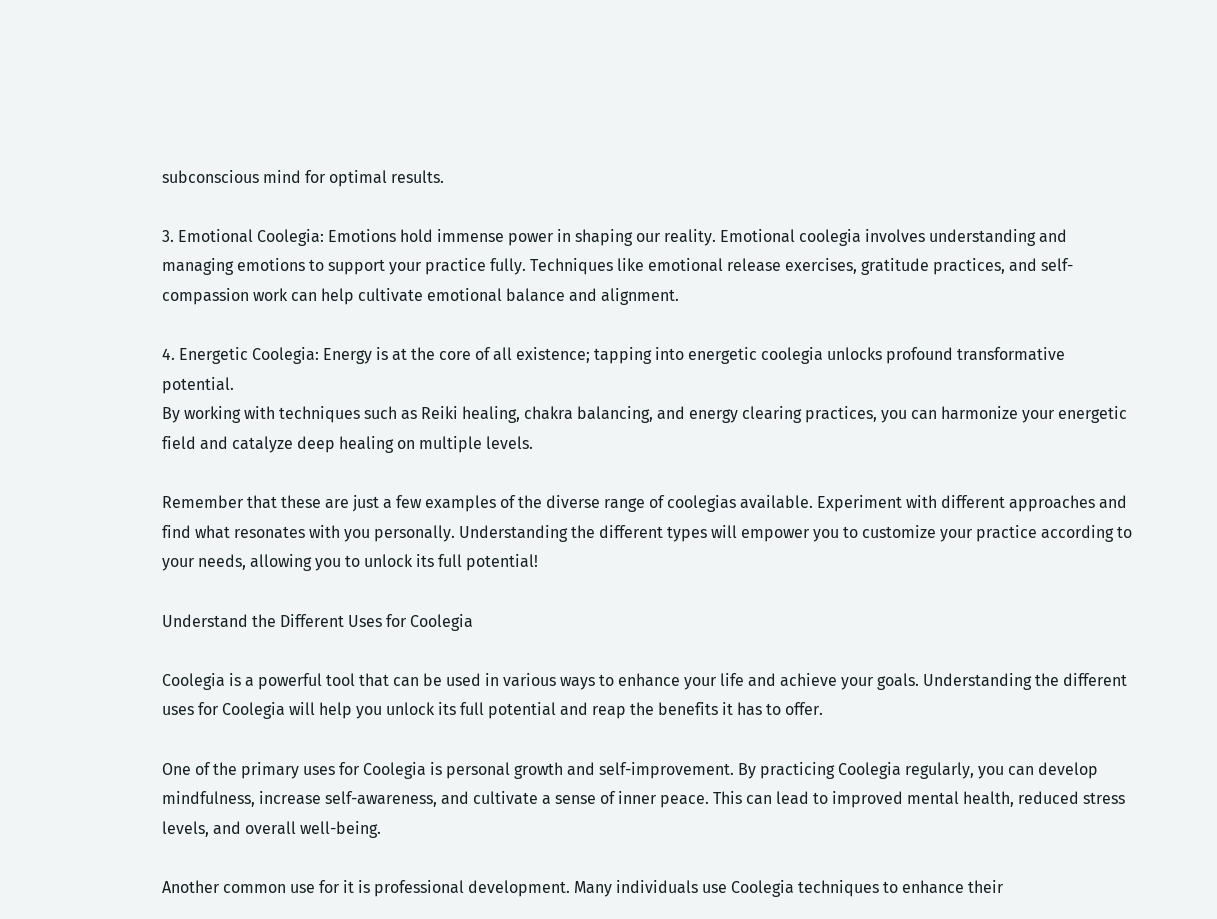subconscious mind for optimal results.

3. Emotional Coolegia: Emotions hold immense power in shaping our reality. Emotional coolegia involves understanding and managing emotions to support your practice fully. Techniques like emotional release exercises, gratitude practices, and self-compassion work can help cultivate emotional balance and alignment.

4. Energetic Coolegia: Energy is at the core of all existence; tapping into energetic coolegia unlocks profound transformative potential.
By working with techniques such as Reiki healing, chakra balancing, and energy clearing practices, you can harmonize your energetic field and catalyze deep healing on multiple levels.

Remember that these are just a few examples of the diverse range of coolegias available. Experiment with different approaches and find what resonates with you personally. Understanding the different types will empower you to customize your practice according to your needs, allowing you to unlock its full potential!

Understand the Different Uses for Coolegia

Coolegia is a powerful tool that can be used in various ways to enhance your life and achieve your goals. Understanding the different uses for Coolegia will help you unlock its full potential and reap the benefits it has to offer.

One of the primary uses for Coolegia is personal growth and self-improvement. By practicing Coolegia regularly, you can develop mindfulness, increase self-awareness, and cultivate a sense of inner peace. This can lead to improved mental health, reduced stress levels, and overall well-being.

Another common use for it is professional development. Many individuals use Coolegia techniques to enhance their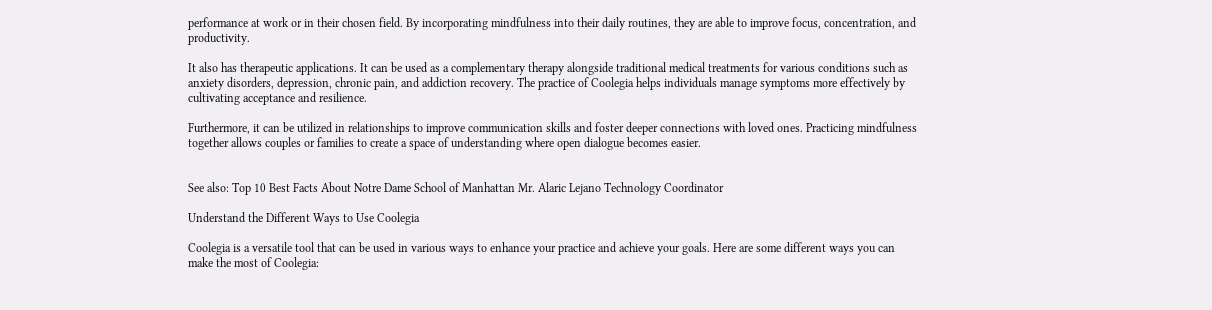performance at work or in their chosen field. By incorporating mindfulness into their daily routines, they are able to improve focus, concentration, and productivity.

It also has therapeutic applications. It can be used as a complementary therapy alongside traditional medical treatments for various conditions such as anxiety disorders, depression, chronic pain, and addiction recovery. The practice of Coolegia helps individuals manage symptoms more effectively by cultivating acceptance and resilience.

Furthermore, it can be utilized in relationships to improve communication skills and foster deeper connections with loved ones. Practicing mindfulness together allows couples or families to create a space of understanding where open dialogue becomes easier.


See also: Top 10 Best Facts About Notre Dame School of Manhattan Mr. Alaric Lejano Technology Coordinator

Understand the Different Ways to Use Coolegia

Coolegia is a versatile tool that can be used in various ways to enhance your practice and achieve your goals. Here are some different ways you can make the most of Coolegia: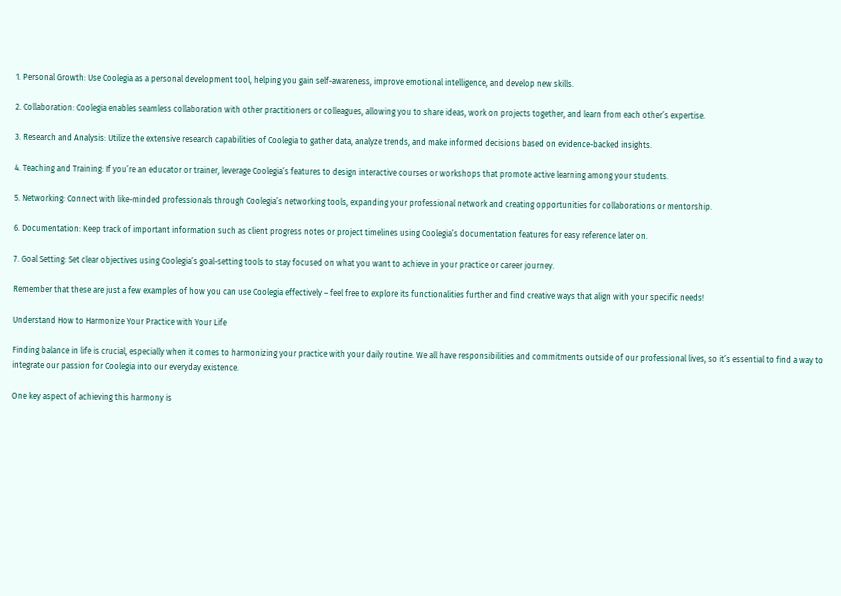1. Personal Growth: Use Coolegia as a personal development tool, helping you gain self-awareness, improve emotional intelligence, and develop new skills.

2. Collaboration: Coolegia enables seamless collaboration with other practitioners or colleagues, allowing you to share ideas, work on projects together, and learn from each other’s expertise.

3. Research and Analysis: Utilize the extensive research capabilities of Coolegia to gather data, analyze trends, and make informed decisions based on evidence-backed insights.

4. Teaching and Training: If you’re an educator or trainer, leverage Coolegia’s features to design interactive courses or workshops that promote active learning among your students.

5. Networking: Connect with like-minded professionals through Coolegia’s networking tools, expanding your professional network and creating opportunities for collaborations or mentorship.

6. Documentation: Keep track of important information such as client progress notes or project timelines using Coolegia’s documentation features for easy reference later on.

7. Goal Setting: Set clear objectives using Coolegia’s goal-setting tools to stay focused on what you want to achieve in your practice or career journey.

Remember that these are just a few examples of how you can use Coolegia effectively – feel free to explore its functionalities further and find creative ways that align with your specific needs!

Understand How to Harmonize Your Practice with Your Life

Finding balance in life is crucial, especially when it comes to harmonizing your practice with your daily routine. We all have responsibilities and commitments outside of our professional lives, so it’s essential to find a way to integrate our passion for Coolegia into our everyday existence.

One key aspect of achieving this harmony is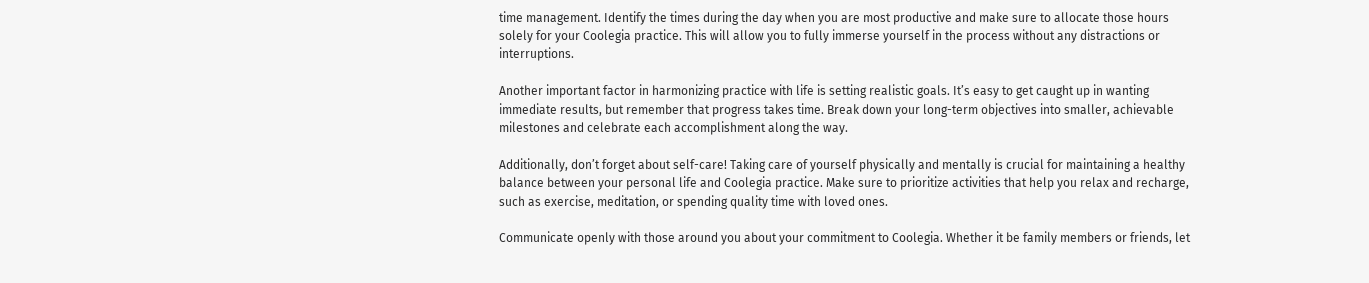time management. Identify the times during the day when you are most productive and make sure to allocate those hours solely for your Coolegia practice. This will allow you to fully immerse yourself in the process without any distractions or interruptions.

Another important factor in harmonizing practice with life is setting realistic goals. It’s easy to get caught up in wanting immediate results, but remember that progress takes time. Break down your long-term objectives into smaller, achievable milestones and celebrate each accomplishment along the way.

Additionally, don’t forget about self-care! Taking care of yourself physically and mentally is crucial for maintaining a healthy balance between your personal life and Coolegia practice. Make sure to prioritize activities that help you relax and recharge, such as exercise, meditation, or spending quality time with loved ones.

Communicate openly with those around you about your commitment to Coolegia. Whether it be family members or friends, let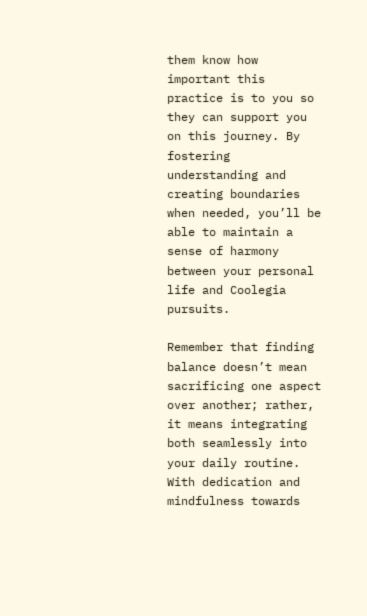them know how important this practice is to you so they can support you on this journey. By fostering understanding and creating boundaries when needed, you’ll be able to maintain a sense of harmony between your personal life and Coolegia pursuits.

Remember that finding balance doesn’t mean sacrificing one aspect over another; rather, it means integrating both seamlessly into your daily routine. With dedication and mindfulness towards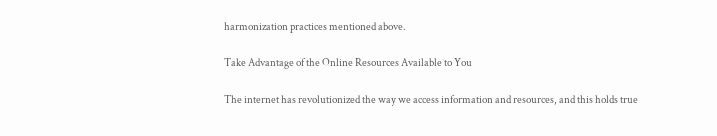harmonization practices mentioned above.

Take Advantage of the Online Resources Available to You

The internet has revolutionized the way we access information and resources, and this holds true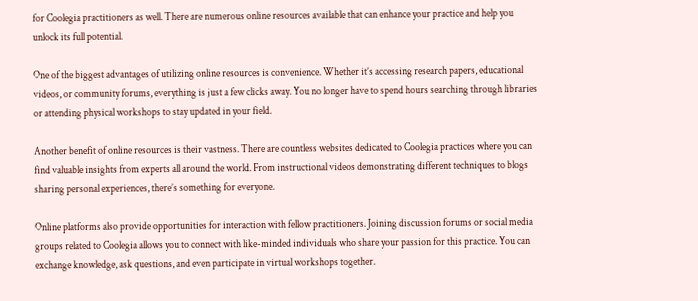for Coolegia practitioners as well. There are numerous online resources available that can enhance your practice and help you unlock its full potential.

One of the biggest advantages of utilizing online resources is convenience. Whether it’s accessing research papers, educational videos, or community forums, everything is just a few clicks away. You no longer have to spend hours searching through libraries or attending physical workshops to stay updated in your field.

Another benefit of online resources is their vastness. There are countless websites dedicated to Coolegia practices where you can find valuable insights from experts all around the world. From instructional videos demonstrating different techniques to blogs sharing personal experiences, there’s something for everyone.

Online platforms also provide opportunities for interaction with fellow practitioners. Joining discussion forums or social media groups related to Coolegia allows you to connect with like-minded individuals who share your passion for this practice. You can exchange knowledge, ask questions, and even participate in virtual workshops together.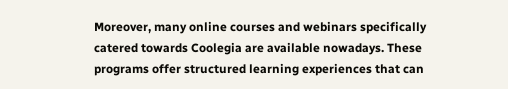Moreover, many online courses and webinars specifically catered towards Coolegia are available nowadays. These programs offer structured learning experiences that can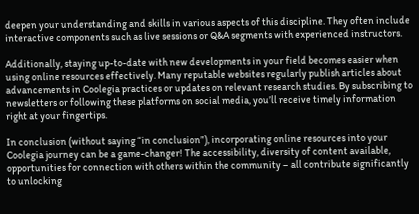deepen your understanding and skills in various aspects of this discipline. They often include interactive components such as live sessions or Q&A segments with experienced instructors.

Additionally, staying up-to-date with new developments in your field becomes easier when using online resources effectively. Many reputable websites regularly publish articles about advancements in Coolegia practices or updates on relevant research studies. By subscribing to newsletters or following these platforms on social media, you’ll receive timely information right at your fingertips.

In conclusion (without saying “in conclusion”), incorporating online resources into your Coolegia journey can be a game-changer! The accessibility, diversity of content available, opportunities for connection with others within the community – all contribute significantly to unlocking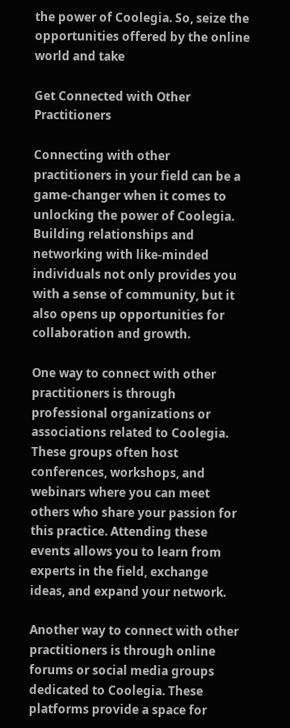the power of Coolegia. So, seize the opportunities offered by the online world and take

Get Connected with Other Practitioners

Connecting with other practitioners in your field can be a game-changer when it comes to unlocking the power of Coolegia. Building relationships and networking with like-minded individuals not only provides you with a sense of community, but it also opens up opportunities for collaboration and growth.

One way to connect with other practitioners is through professional organizations or associations related to Coolegia. These groups often host conferences, workshops, and webinars where you can meet others who share your passion for this practice. Attending these events allows you to learn from experts in the field, exchange ideas, and expand your network.

Another way to connect with other practitioners is through online forums or social media groups dedicated to Coolegia. These platforms provide a space for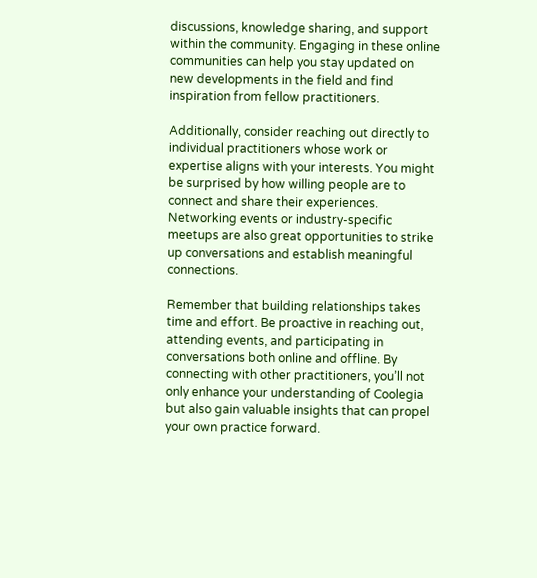discussions, knowledge sharing, and support within the community. Engaging in these online communities can help you stay updated on new developments in the field and find inspiration from fellow practitioners.

Additionally, consider reaching out directly to individual practitioners whose work or expertise aligns with your interests. You might be surprised by how willing people are to connect and share their experiences. Networking events or industry-specific meetups are also great opportunities to strike up conversations and establish meaningful connections.

Remember that building relationships takes time and effort. Be proactive in reaching out, attending events, and participating in conversations both online and offline. By connecting with other practitioners, you’ll not only enhance your understanding of Coolegia but also gain valuable insights that can propel your own practice forward.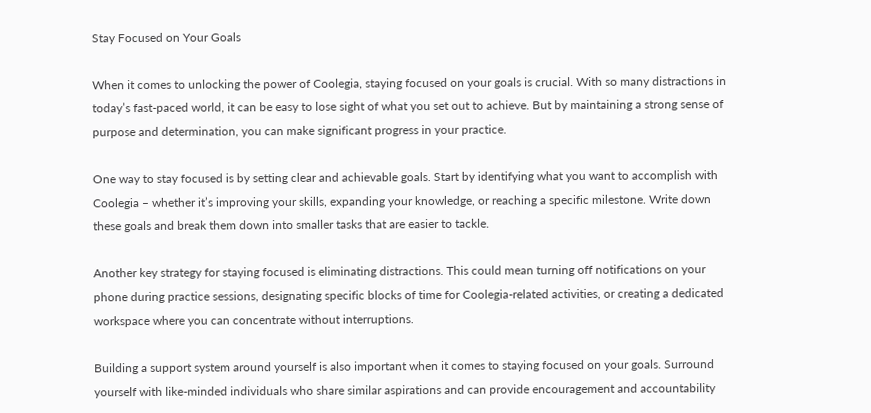Stay Focused on Your Goals

When it comes to unlocking the power of Coolegia, staying focused on your goals is crucial. With so many distractions in today’s fast-paced world, it can be easy to lose sight of what you set out to achieve. But by maintaining a strong sense of purpose and determination, you can make significant progress in your practice.

One way to stay focused is by setting clear and achievable goals. Start by identifying what you want to accomplish with Coolegia – whether it’s improving your skills, expanding your knowledge, or reaching a specific milestone. Write down these goals and break them down into smaller tasks that are easier to tackle.

Another key strategy for staying focused is eliminating distractions. This could mean turning off notifications on your phone during practice sessions, designating specific blocks of time for Coolegia-related activities, or creating a dedicated workspace where you can concentrate without interruptions.

Building a support system around yourself is also important when it comes to staying focused on your goals. Surround yourself with like-minded individuals who share similar aspirations and can provide encouragement and accountability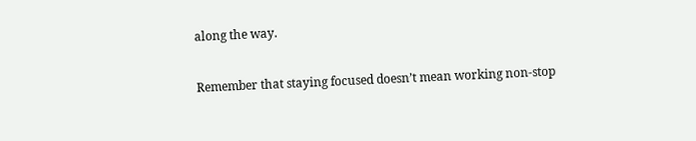along the way.

Remember that staying focused doesn’t mean working non-stop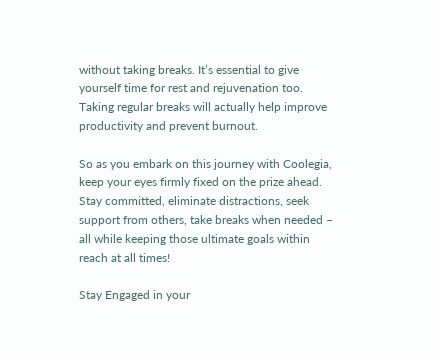without taking breaks. It’s essential to give yourself time for rest and rejuvenation too. Taking regular breaks will actually help improve productivity and prevent burnout.

So as you embark on this journey with Coolegia, keep your eyes firmly fixed on the prize ahead. Stay committed, eliminate distractions, seek support from others, take breaks when needed – all while keeping those ultimate goals within reach at all times!

Stay Engaged in your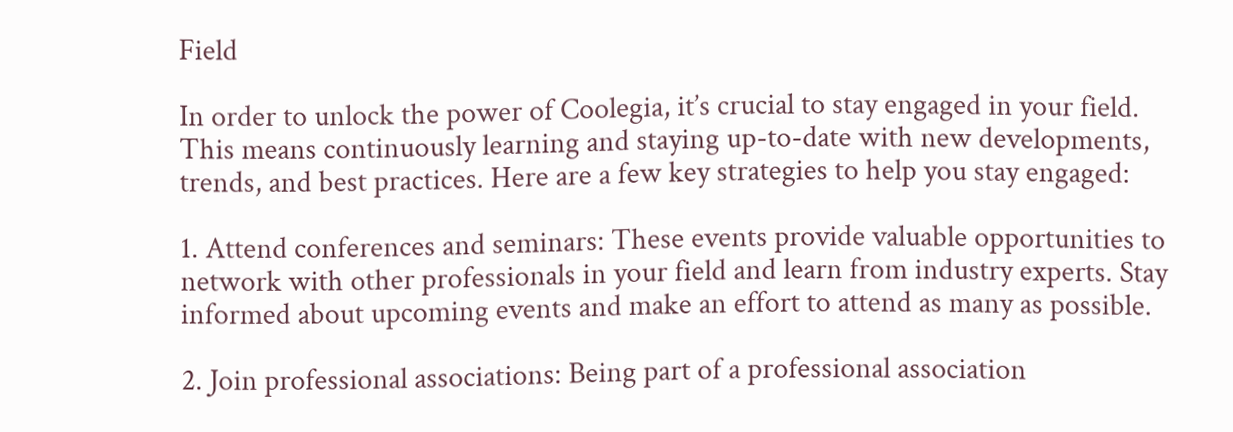Field

In order to unlock the power of Coolegia, it’s crucial to stay engaged in your field. This means continuously learning and staying up-to-date with new developments, trends, and best practices. Here are a few key strategies to help you stay engaged:

1. Attend conferences and seminars: These events provide valuable opportunities to network with other professionals in your field and learn from industry experts. Stay informed about upcoming events and make an effort to attend as many as possible.

2. Join professional associations: Being part of a professional association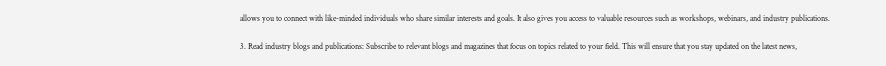allows you to connect with like-minded individuals who share similar interests and goals. It also gives you access to valuable resources such as workshops, webinars, and industry publications.

3. Read industry blogs and publications: Subscribe to relevant blogs and magazines that focus on topics related to your field. This will ensure that you stay updated on the latest news,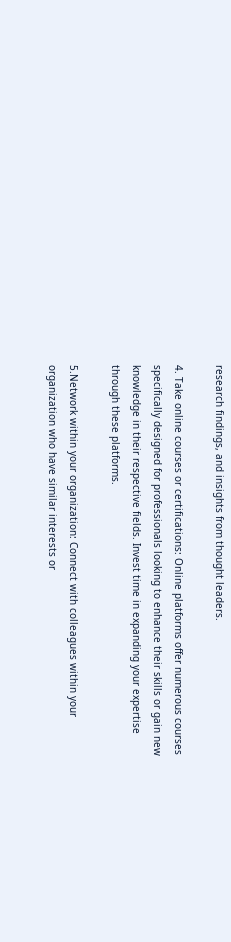research findings, and insights from thought leaders.

4. Take online courses or certifications: Online platforms offer numerous courses specifically designed for professionals looking to enhance their skills or gain new knowledge in their respective fields. Invest time in expanding your expertise through these platforms.

5.Network within your organization: Connect with colleagues within your organization who have similar interests or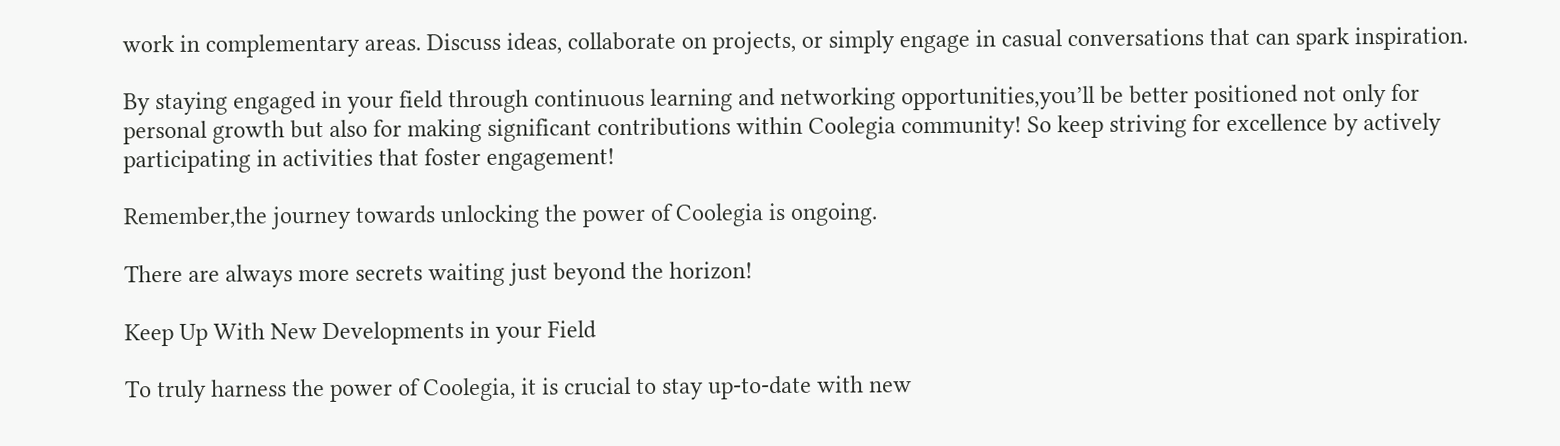work in complementary areas. Discuss ideas, collaborate on projects, or simply engage in casual conversations that can spark inspiration.

By staying engaged in your field through continuous learning and networking opportunities,you’ll be better positioned not only for personal growth but also for making significant contributions within Coolegia community! So keep striving for excellence by actively participating in activities that foster engagement!

Remember,the journey towards unlocking the power of Coolegia is ongoing.

There are always more secrets waiting just beyond the horizon!

Keep Up With New Developments in your Field

To truly harness the power of Coolegia, it is crucial to stay up-to-date with new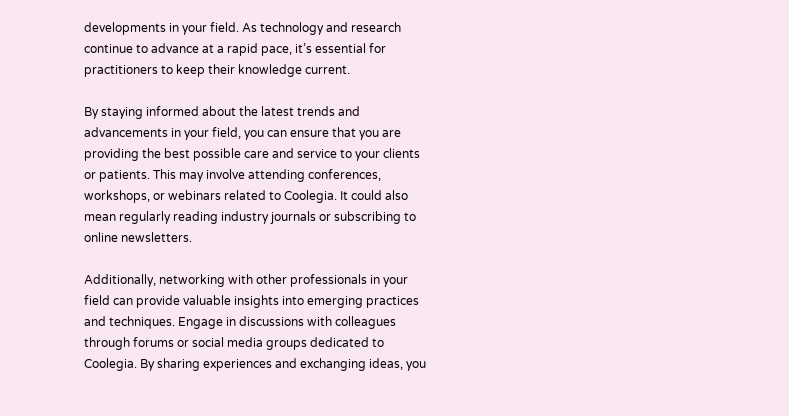developments in your field. As technology and research continue to advance at a rapid pace, it’s essential for practitioners to keep their knowledge current.

By staying informed about the latest trends and advancements in your field, you can ensure that you are providing the best possible care and service to your clients or patients. This may involve attending conferences, workshops, or webinars related to Coolegia. It could also mean regularly reading industry journals or subscribing to online newsletters.

Additionally, networking with other professionals in your field can provide valuable insights into emerging practices and techniques. Engage in discussions with colleagues through forums or social media groups dedicated to Coolegia. By sharing experiences and exchanging ideas, you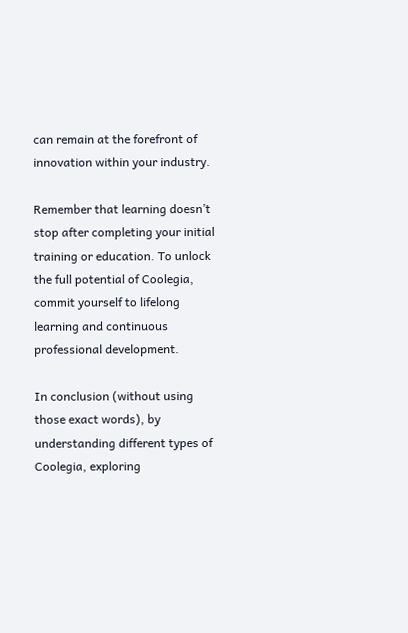can remain at the forefront of innovation within your industry.

Remember that learning doesn’t stop after completing your initial training or education. To unlock the full potential of Coolegia, commit yourself to lifelong learning and continuous professional development.

In conclusion (without using those exact words), by understanding different types of Coolegia, exploring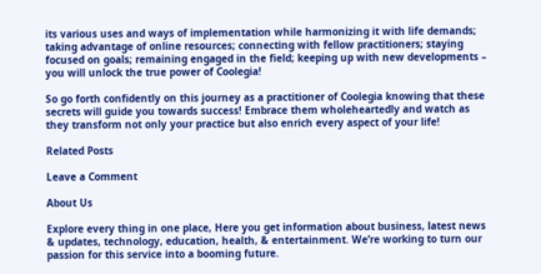its various uses and ways of implementation while harmonizing it with life demands; taking advantage of online resources; connecting with fellow practitioners; staying focused on goals; remaining engaged in the field; keeping up with new developments – you will unlock the true power of Coolegia!

So go forth confidently on this journey as a practitioner of Coolegia knowing that these secrets will guide you towards success! Embrace them wholeheartedly and watch as they transform not only your practice but also enrich every aspect of your life!

Related Posts

Leave a Comment

About Us

Explore every thing in one place, Here you get information about business, latest news & updates, technology, education, health, & entertainment. We’re working to turn our passion for this service into a booming future.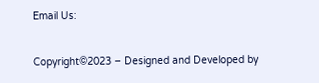Email Us:

Copyright©2023 – Designed and Developed by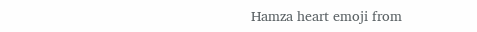Hamza heart emoji from